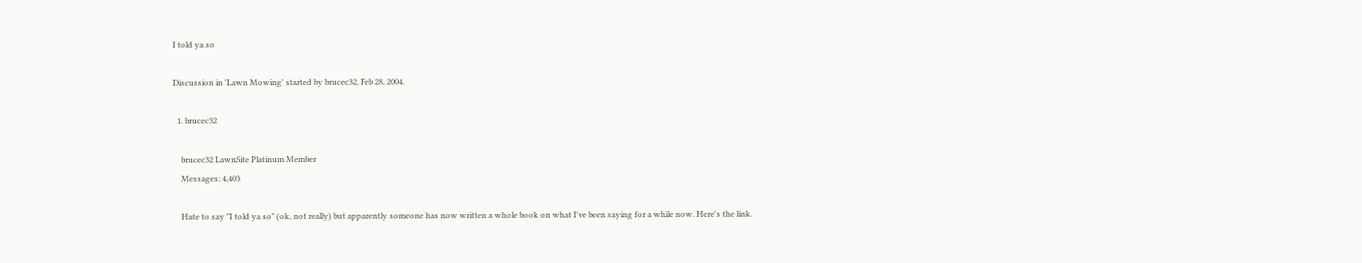I told ya so

Discussion in 'Lawn Mowing' started by brucec32, Feb 28, 2004.

  1. brucec32

    brucec32 LawnSite Platinum Member
    Messages: 4,403

    Hate to say "I told ya so" (ok, not really) but apparently someone has now written a whole book on what I've been saying for a while now. Here's the link.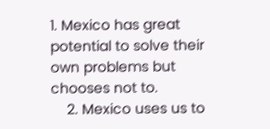1. Mexico has great potential to solve their own problems but chooses not to.
    2. Mexico uses us to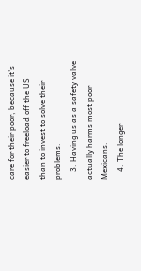care for their poor, because it's easier to freeload off the US than to invest to solve their problems.
    3. Having us as a safety valve actually harms most poor Mexicans.
    4. The longer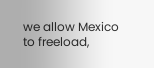we allow Mexico to freeload,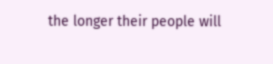the longer their people will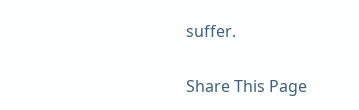suffer.

Share This Page